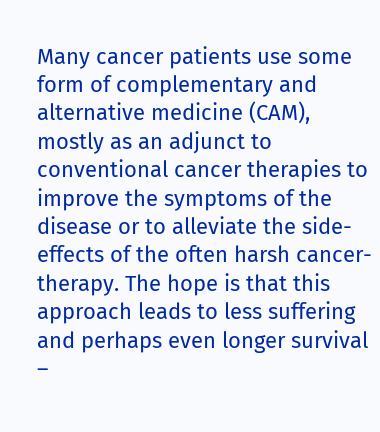Many cancer patients use some form of complementary and alternative medicine (CAM), mostly as an adjunct to conventional cancer therapies to improve the symptoms of the disease or to alleviate the side-effects of the often harsh cancer-therapy. The hope is that this approach leads to less suffering and perhaps even longer survival –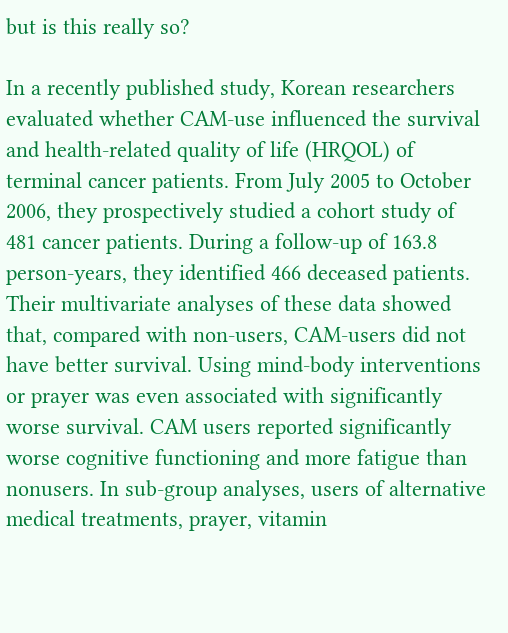but is this really so?

In a recently published study, Korean researchers evaluated whether CAM-use influenced the survival and health-related quality of life (HRQOL) of terminal cancer patients. From July 2005 to October 2006, they prospectively studied a cohort study of 481 cancer patients. During a follow-up of 163.8 person-years, they identified 466 deceased patients. Their multivariate analyses of these data showed that, compared with non-users, CAM-users did not have better survival. Using mind-body interventions or prayer was even associated with significantly worse survival. CAM users reported significantly worse cognitive functioning and more fatigue than nonusers. In sub-group analyses, users of alternative medical treatments, prayer, vitamin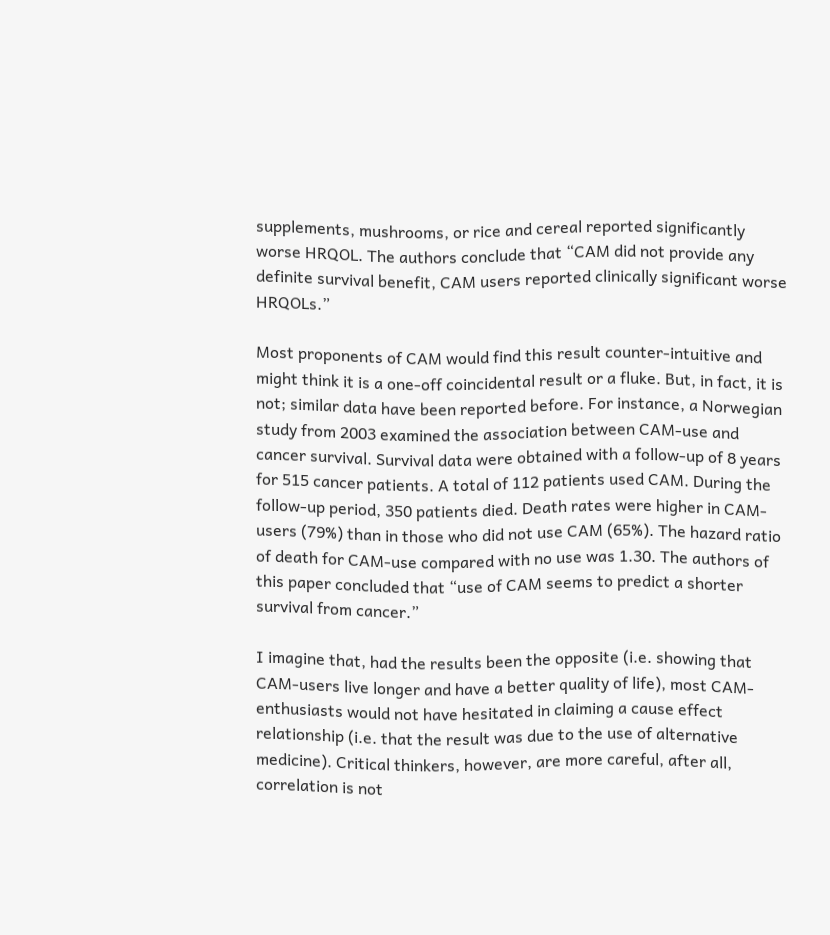supplements, mushrooms, or rice and cereal reported significantly worse HRQOL. The authors conclude that “CAM did not provide any definite survival benefit, CAM users reported clinically significant worse HRQOLs.”

Most proponents of CAM would find this result counter-intuitive and might think it is a one-off coincidental result or a fluke. But, in fact, it is not; similar data have been reported before. For instance, a Norwegian study from 2003 examined the association between CAM-use and cancer survival. Survival data were obtained with a follow-up of 8 years for 515 cancer patients. A total of 112 patients used CAM. During the follow-up period, 350 patients died. Death rates were higher in CAM-users (79%) than in those who did not use CAM (65%). The hazard ratio of death for CAM-use compared with no use was 1.30. The authors of this paper concluded that “use of CAM seems to predict a shorter survival from cancer.”

I imagine that, had the results been the opposite (i.e. showing that CAM-users live longer and have a better quality of life), most CAM-enthusiasts would not have hesitated in claiming a cause effect relationship (i.e. that the result was due to the use of alternative medicine). Critical thinkers, however, are more careful, after all, correlation is not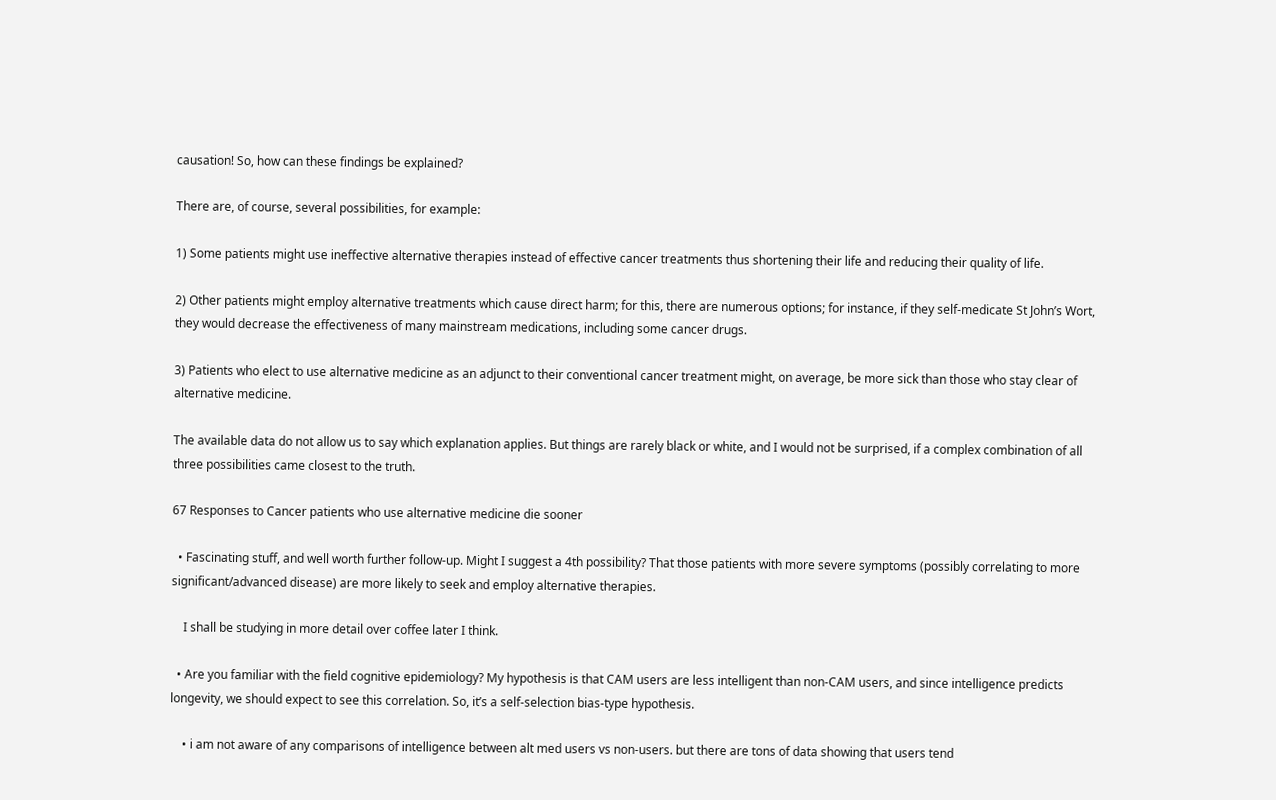causation! So, how can these findings be explained?

There are, of course, several possibilities, for example:

1) Some patients might use ineffective alternative therapies instead of effective cancer treatments thus shortening their life and reducing their quality of life.

2) Other patients might employ alternative treatments which cause direct harm; for this, there are numerous options; for instance, if they self-medicate St John’s Wort, they would decrease the effectiveness of many mainstream medications, including some cancer drugs.

3) Patients who elect to use alternative medicine as an adjunct to their conventional cancer treatment might, on average, be more sick than those who stay clear of alternative medicine.

The available data do not allow us to say which explanation applies. But things are rarely black or white, and I would not be surprised, if a complex combination of all three possibilities came closest to the truth.

67 Responses to Cancer patients who use alternative medicine die sooner

  • Fascinating stuff, and well worth further follow-up. Might I suggest a 4th possibility? That those patients with more severe symptoms (possibly correlating to more significant/advanced disease) are more likely to seek and employ alternative therapies.

    I shall be studying in more detail over coffee later I think.

  • Are you familiar with the field cognitive epidemiology? My hypothesis is that CAM users are less intelligent than non-CAM users, and since intelligence predicts longevity, we should expect to see this correlation. So, it’s a self-selection bias-type hypothesis.

    • i am not aware of any comparisons of intelligence between alt med users vs non-users. but there are tons of data showing that users tend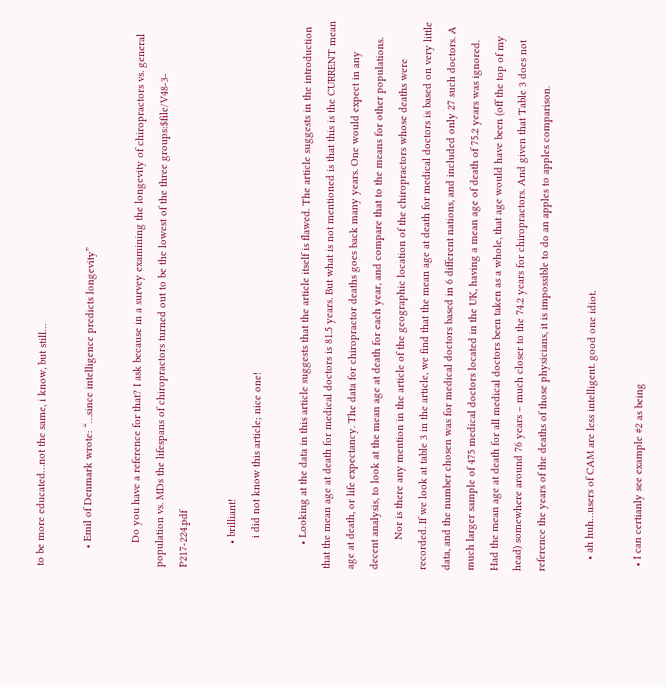to be more educated…not the same, i know, but still…

      • Emil of Denmark wrote: “…since intelligence predicts longevity”

        Do you have a reference for that? I ask because in a survey examining the longevity of chiropractors vs. general population vs. MDs the lifespans of chiropractors turned out to be the lowest of the three groups:$file/V48-3-P217-224.pdf

        • brilliant!
          i did not know this article; nice one!

        • Looking at the data in this article suggests that the article itself is flawed. The article suggests in the introduction that the mean age at death for medical doctors is 81.5 years. But what is not mentioned is that this is the CURRENT mean age at death, or life expectancy. The data for chiropractor deaths goes back many years. One would expect in any decent analysis, to look at the mean age at death for each year, and compare that to the means for other populations.
          Nor is there any mention in the article of the geographic location of the chiropractors whose deaths were recorded. If we look at table 3 in the article, we find that the mean age at death for medical doctors is based on very little data, and the number chosen was for medical doctors based in 6 different nations, and included only 27 such doctors. A much larger sample of 475 medical doctors located in the UK, having a mean age of death of 75.2 years was ignored. Had the mean age at death for all medical doctors been taken as a whole, that age would have been (off the top of my head) somewhere around 76 years – much closer to the 74.2 years for chiropractors. And given that Table 3 does not reference the years of the deaths of those physicians, it is impossible to do an apples to apples comparison.

    • ah huh…users of CAM are less intelligent. good one idiot.

  • I can certianly see example #2 as being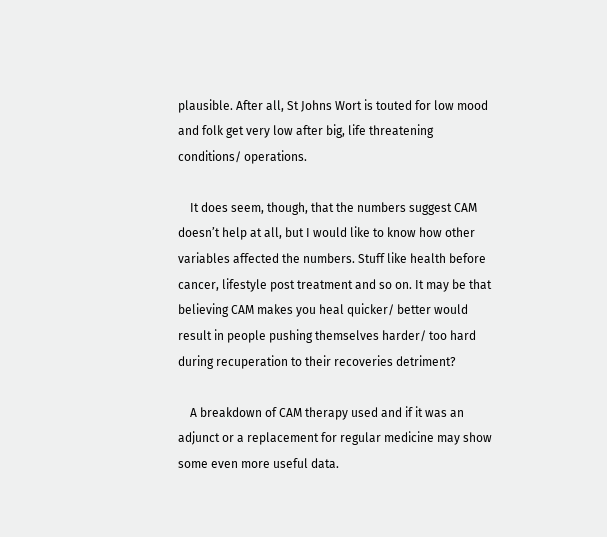plausible. After all, St Johns Wort is touted for low mood and folk get very low after big, life threatening conditions/ operations.

    It does seem, though, that the numbers suggest CAM doesn’t help at all, but I would like to know how other variables affected the numbers. Stuff like health before cancer, lifestyle post treatment and so on. It may be that believing CAM makes you heal quicker/ better would result in people pushing themselves harder/ too hard during recuperation to their recoveries detriment?

    A breakdown of CAM therapy used and if it was an adjunct or a replacement for regular medicine may show some even more useful data.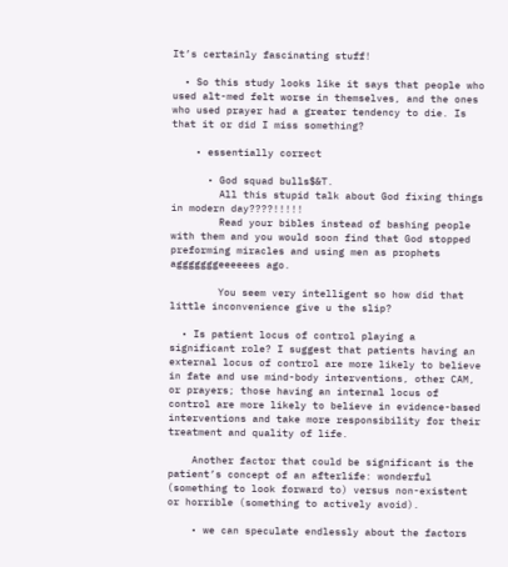It’s certainly fascinating stuff!

  • So this study looks like it says that people who used alt-med felt worse in themselves, and the ones who used prayer had a greater tendency to die. Is that it or did I miss something?

    • essentially correct

      • God squad bulls$&T.
        All this stupid talk about God fixing things in modern day????!!!!!
        Read your bibles instead of bashing people with them and you would soon find that God stopped preforming miracles and using men as prophets agggggggeeeeees ago.

        You seem very intelligent so how did that little inconvenience give u the slip?

  • Is patient locus of control playing a significant role? I suggest that patients having an external locus of control are more likely to believe in fate and use mind-body interventions, other CAM, or prayers; those having an internal locus of control are more likely to believe in evidence-based interventions and take more responsibility for their treatment and quality of life.

    Another factor that could be significant is the patient’s concept of an afterlife: wonderful (something to look forward to) versus non-existent or horrible (something to actively avoid).

    • we can speculate endlessly about the factors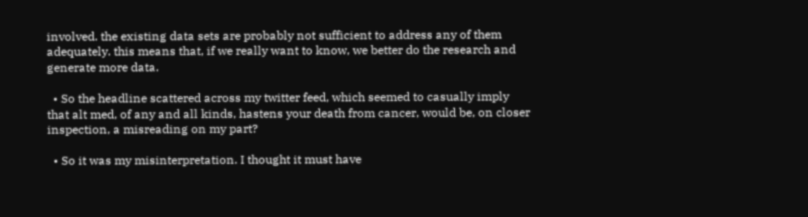involved. the existing data sets are probably not sufficient to address any of them adequately. this means that, if we really want to know, we better do the research and generate more data.

  • So the headline scattered across my twitter feed, which seemed to casually imply that alt med, of any and all kinds, hastens your death from cancer, would be, on closer inspection, a misreading on my part?

  • So it was my misinterpretation. I thought it must have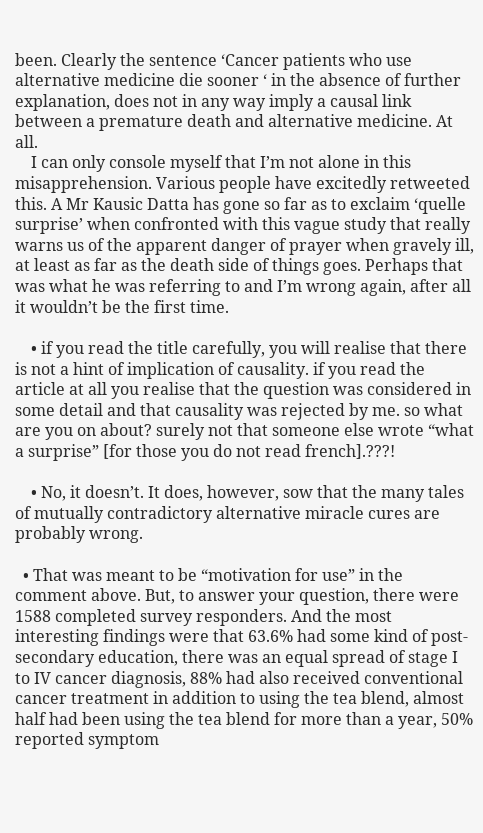been. Clearly the sentence ‘Cancer patients who use alternative medicine die sooner ‘ in the absence of further explanation, does not in any way imply a causal link between a premature death and alternative medicine. At all.
    I can only console myself that I’m not alone in this misapprehension. Various people have excitedly retweeted this. A Mr Kausic Datta has gone so far as to exclaim ‘quelle surprise’ when confronted with this vague study that really warns us of the apparent danger of prayer when gravely ill, at least as far as the death side of things goes. Perhaps that was what he was referring to and I’m wrong again, after all it wouldn’t be the first time.

    • if you read the title carefully, you will realise that there is not a hint of implication of causality. if you read the article at all you realise that the question was considered in some detail and that causality was rejected by me. so what are you on about? surely not that someone else wrote “what a surprise” [for those you do not read french].???!

    • No, it doesn’t. It does, however, sow that the many tales of mutually contradictory alternative miracle cures are probably wrong.

  • That was meant to be “motivation for use” in the comment above. But, to answer your question, there were 1588 completed survey responders. And the most interesting findings were that 63.6% had some kind of post-secondary education, there was an equal spread of stage I to IV cancer diagnosis, 88% had also received conventional cancer treatment in addition to using the tea blend, almost half had been using the tea blend for more than a year, 50% reported symptom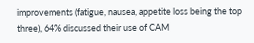improvements (fatigue, nausea, appetite loss being the top three), 64% discussed their use of CAM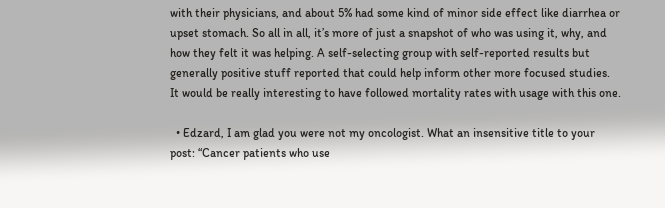with their physicians, and about 5% had some kind of minor side effect like diarrhea or upset stomach. So all in all, it’s more of just a snapshot of who was using it, why, and how they felt it was helping. A self-selecting group with self-reported results but generally positive stuff reported that could help inform other more focused studies. It would be really interesting to have followed mortality rates with usage with this one.

  • Edzard, I am glad you were not my oncologist. What an insensitive title to your post: “Cancer patients who use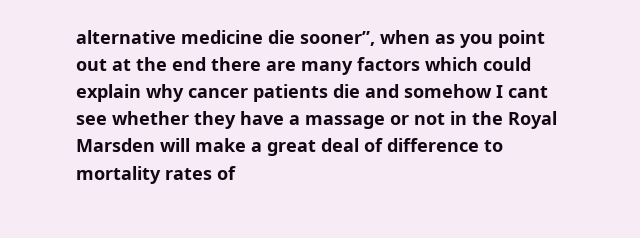alternative medicine die sooner”, when as you point out at the end there are many factors which could explain why cancer patients die and somehow I cant see whether they have a massage or not in the Royal Marsden will make a great deal of difference to mortality rates of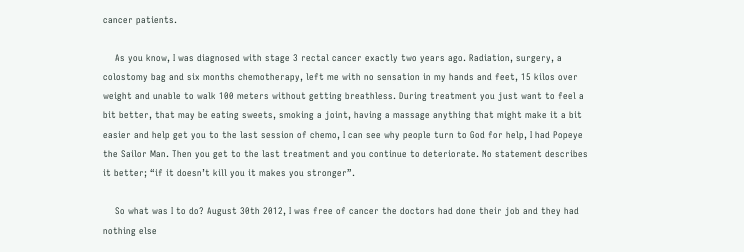cancer patients.

    As you know, I was diagnosed with stage 3 rectal cancer exactly two years ago. Radiation, surgery, a colostomy bag and six months chemotherapy, left me with no sensation in my hands and feet, 15 kilos over weight and unable to walk 100 meters without getting breathless. During treatment you just want to feel a bit better, that may be eating sweets, smoking a joint, having a massage anything that might make it a bit easier and help get you to the last session of chemo, I can see why people turn to God for help, I had Popeye the Sailor Man. Then you get to the last treatment and you continue to deteriorate. No statement describes it better; “if it doesn’t kill you it makes you stronger”.

    So what was I to do? August 30th 2012, I was free of cancer the doctors had done their job and they had nothing else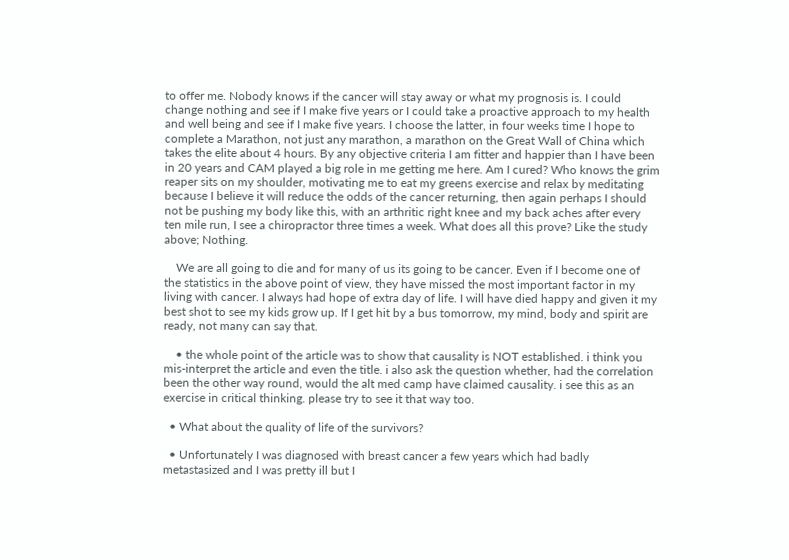to offer me. Nobody knows if the cancer will stay away or what my prognosis is. I could change nothing and see if I make five years or I could take a proactive approach to my health and well being and see if I make five years. I choose the latter, in four weeks time I hope to complete a Marathon, not just any marathon, a marathon on the Great Wall of China which takes the elite about 4 hours. By any objective criteria I am fitter and happier than I have been in 20 years and CAM played a big role in me getting me here. Am I cured? Who knows the grim reaper sits on my shoulder, motivating me to eat my greens exercise and relax by meditating because I believe it will reduce the odds of the cancer returning, then again perhaps I should not be pushing my body like this, with an arthritic right knee and my back aches after every ten mile run, I see a chiropractor three times a week. What does all this prove? Like the study above; Nothing.

    We are all going to die and for many of us its going to be cancer. Even if I become one of the statistics in the above point of view, they have missed the most important factor in my living with cancer. I always had hope of extra day of life. I will have died happy and given it my best shot to see my kids grow up. If I get hit by a bus tomorrow, my mind, body and spirit are ready, not many can say that.

    • the whole point of the article was to show that causality is NOT established. i think you mis-interpret the article and even the title. i also ask the question whether, had the correlation been the other way round, would the alt med camp have claimed causality. i see this as an exercise in critical thinking. please try to see it that way too.

  • What about the quality of life of the survivors?

  • Unfortunately I was diagnosed with breast cancer a few years which had badly metastasized and I was pretty ill but I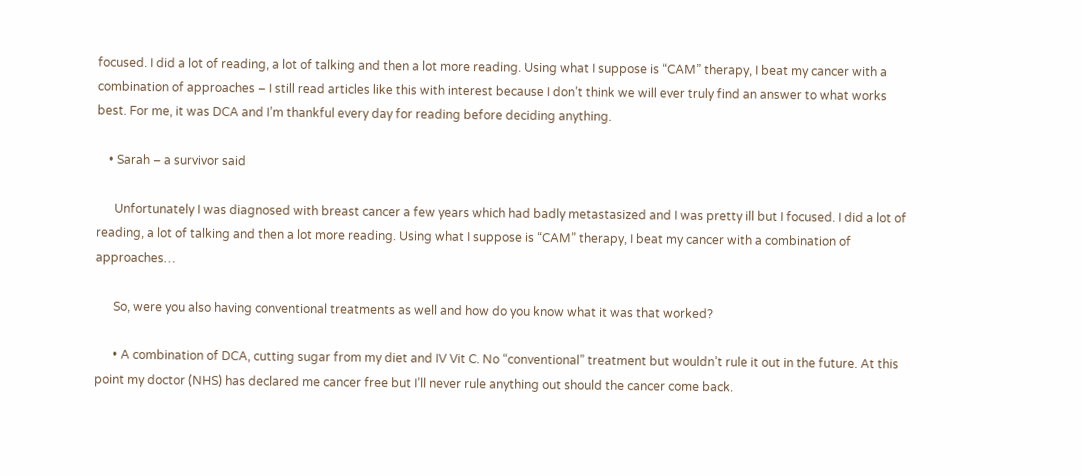focused. I did a lot of reading, a lot of talking and then a lot more reading. Using what I suppose is “CAM” therapy, I beat my cancer with a combination of approaches – I still read articles like this with interest because I don’t think we will ever truly find an answer to what works best. For me, it was DCA and I’m thankful every day for reading before deciding anything.

    • Sarah – a survivor said

      Unfortunately I was diagnosed with breast cancer a few years which had badly metastasized and I was pretty ill but I focused. I did a lot of reading, a lot of talking and then a lot more reading. Using what I suppose is “CAM” therapy, I beat my cancer with a combination of approaches…

      So, were you also having conventional treatments as well and how do you know what it was that worked?

      • A combination of DCA, cutting sugar from my diet and IV Vit C. No “conventional” treatment but wouldn’t rule it out in the future. At this point my doctor (NHS) has declared me cancer free but I’ll never rule anything out should the cancer come back.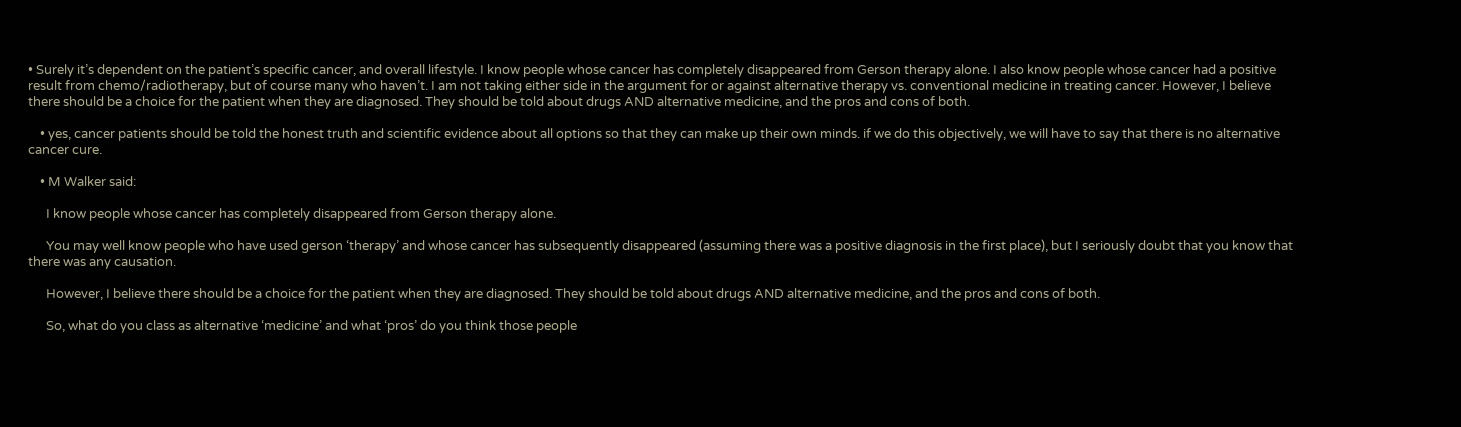• Surely it’s dependent on the patient’s specific cancer, and overall lifestyle. I know people whose cancer has completely disappeared from Gerson therapy alone. I also know people whose cancer had a positive result from chemo/radiotherapy, but of course many who haven’t. I am not taking either side in the argument for or against alternative therapy vs. conventional medicine in treating cancer. However, I believe there should be a choice for the patient when they are diagnosed. They should be told about drugs AND alternative medicine, and the pros and cons of both.

    • yes, cancer patients should be told the honest truth and scientific evidence about all options so that they can make up their own minds. if we do this objectively, we will have to say that there is no alternative cancer cure.

    • M Walker said:

      I know people whose cancer has completely disappeared from Gerson therapy alone.

      You may well know people who have used gerson ‘therapy’ and whose cancer has subsequently disappeared (assuming there was a positive diagnosis in the first place), but I seriously doubt that you know that there was any causation.

      However, I believe there should be a choice for the patient when they are diagnosed. They should be told about drugs AND alternative medicine, and the pros and cons of both.

      So, what do you class as alternative ‘medicine’ and what ‘pros’ do you think those people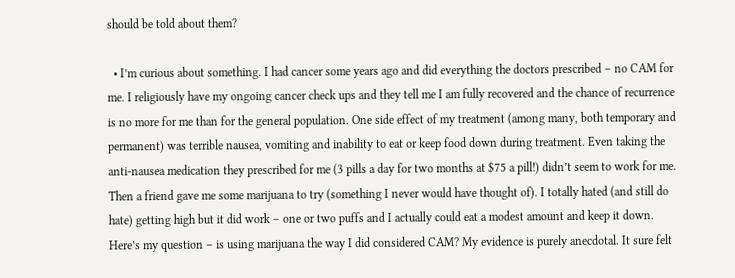should be told about them?

  • I’m curious about something. I had cancer some years ago and did everything the doctors prescribed – no CAM for me. I religiously have my ongoing cancer check ups and they tell me I am fully recovered and the chance of recurrence is no more for me than for the general population. One side effect of my treatment (among many, both temporary and permanent) was terrible nausea, vomiting and inability to eat or keep food down during treatment. Even taking the anti-nausea medication they prescribed for me (3 pills a day for two months at $75 a pill!) didn’t seem to work for me. Then a friend gave me some marijuana to try (something I never would have thought of). I totally hated (and still do hate) getting high but it did work – one or two puffs and I actually could eat a modest amount and keep it down. Here’s my question – is using marijuana the way I did considered CAM? My evidence is purely anecdotal. It sure felt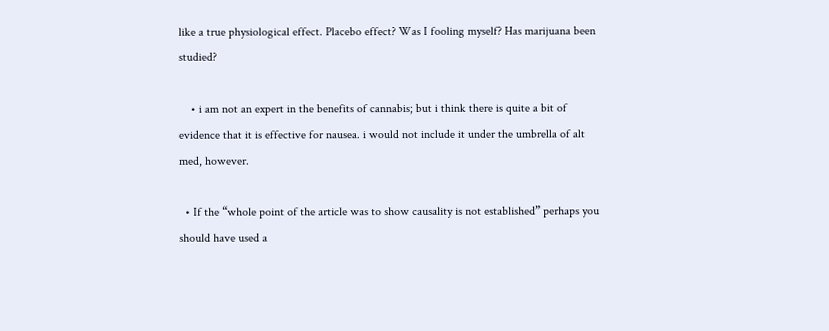like a true physiological effect. Placebo effect? Was I fooling myself? Has marijuana been studied?

    • i am not an expert in the benefits of cannabis; but i think there is quite a bit of evidence that it is effective for nausea. i would not include it under the umbrella of alt med, however.

  • If the “whole point of the article was to show causality is not established” perhaps you should have used a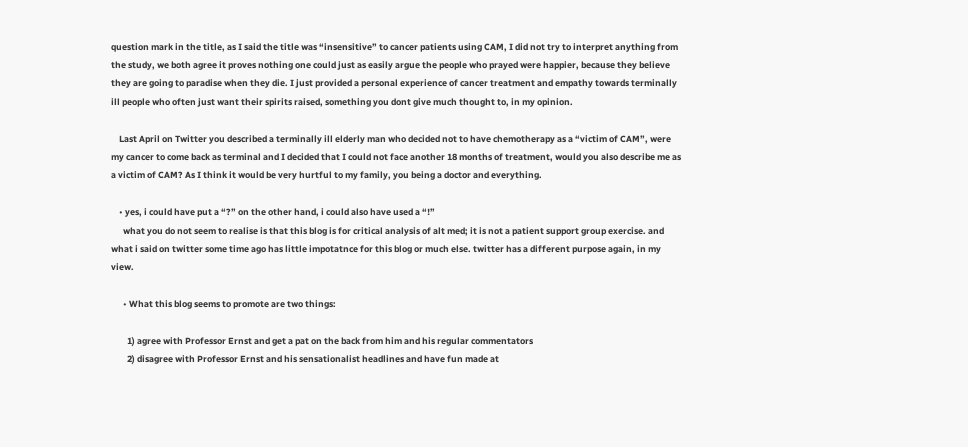question mark in the title, as I said the title was “insensitive” to cancer patients using CAM, I did not try to interpret anything from the study, we both agree it proves nothing one could just as easily argue the people who prayed were happier, because they believe they are going to paradise when they die. I just provided a personal experience of cancer treatment and empathy towards terminally ill people who often just want their spirits raised, something you dont give much thought to, in my opinion.

    Last April on Twitter you described a terminally ill elderly man who decided not to have chemotherapy as a “victim of CAM”, were my cancer to come back as terminal and I decided that I could not face another 18 months of treatment, would you also describe me as a victim of CAM? As I think it would be very hurtful to my family, you being a doctor and everything.

    • yes, i could have put a “?” on the other hand, i could also have used a “!”
      what you do not seem to realise is that this blog is for critical analysis of alt med; it is not a patient support group exercise. and what i said on twitter some time ago has little impotatnce for this blog or much else. twitter has a different purpose again, in my view.

      • What this blog seems to promote are two things:

        1) agree with Professor Ernst and get a pat on the back from him and his regular commentators
        2) disagree with Professor Ernst and his sensationalist headlines and have fun made at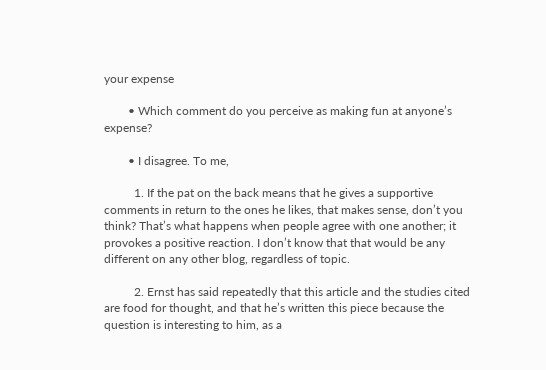your expense

        • Which comment do you perceive as making fun at anyone’s expense?

        • I disagree. To me,

          1. If the pat on the back means that he gives a supportive comments in return to the ones he likes, that makes sense, don’t you think? That’s what happens when people agree with one another; it provokes a positive reaction. I don’t know that that would be any different on any other blog, regardless of topic.

          2. Ernst has said repeatedly that this article and the studies cited are food for thought, and that he’s written this piece because the question is interesting to him, as a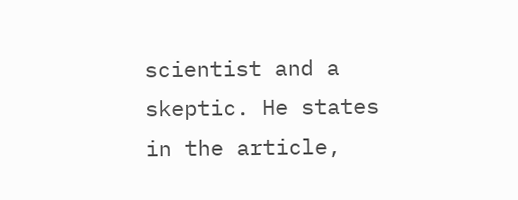scientist and a skeptic. He states in the article,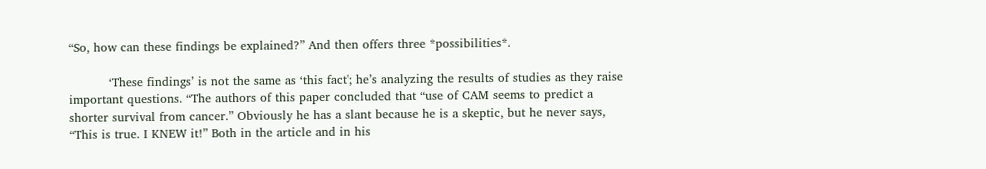“So, how can these findings be explained?” And then offers three *possibilities*.

          ‘These findings’ is not the same as ‘this fact'; he’s analyzing the results of studies as they raise important questions. “The authors of this paper concluded that “use of CAM seems to predict a shorter survival from cancer.” Obviously he has a slant because he is a skeptic, but he never says, “This is true. I KNEW it!” Both in the article and in his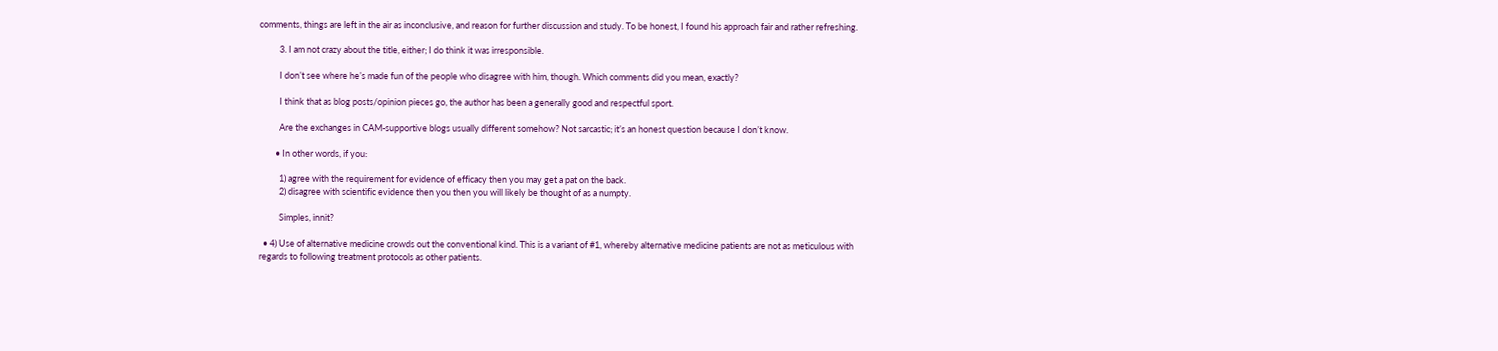comments, things are left in the air as inconclusive, and reason for further discussion and study. To be honest, I found his approach fair and rather refreshing.

          3. I am not crazy about the title, either; I do think it was irresponsible.

          I don’t see where he’s made fun of the people who disagree with him, though. Which comments did you mean, exactly?

          I think that as blog posts/opinion pieces go, the author has been a generally good and respectful sport.

          Are the exchanges in CAM-supportive blogs usually different somehow? Not sarcastic; it’s an honest question because I don’t know.

        • In other words, if you:

          1) agree with the requirement for evidence of efficacy then you may get a pat on the back.
          2) disagree with scientific evidence then you then you will likely be thought of as a numpty.

          Simples, innit?

  • 4) Use of alternative medicine crowds out the conventional kind. This is a variant of #1, whereby alternative medicine patients are not as meticulous with regards to following treatment protocols as other patients.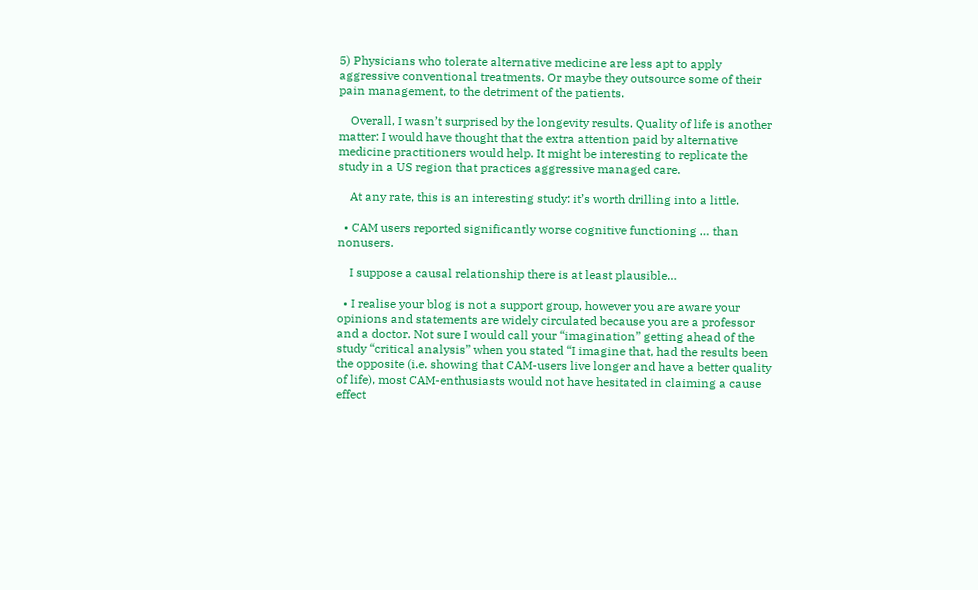5) Physicians who tolerate alternative medicine are less apt to apply aggressive conventional treatments. Or maybe they outsource some of their pain management, to the detriment of the patients.

    Overall, I wasn’t surprised by the longevity results. Quality of life is another matter: I would have thought that the extra attention paid by alternative medicine practitioners would help. It might be interesting to replicate the study in a US region that practices aggressive managed care.

    At any rate, this is an interesting study: it’s worth drilling into a little.

  • CAM users reported significantly worse cognitive functioning … than nonusers.

    I suppose a causal relationship there is at least plausible…

  • I realise your blog is not a support group, however you are aware your opinions and statements are widely circulated because you are a professor and a doctor. Not sure I would call your “imagination” getting ahead of the study “critical analysis” when you stated “I imagine that, had the results been the opposite (i.e. showing that CAM-users live longer and have a better quality of life), most CAM-enthusiasts would not have hesitated in claiming a cause effect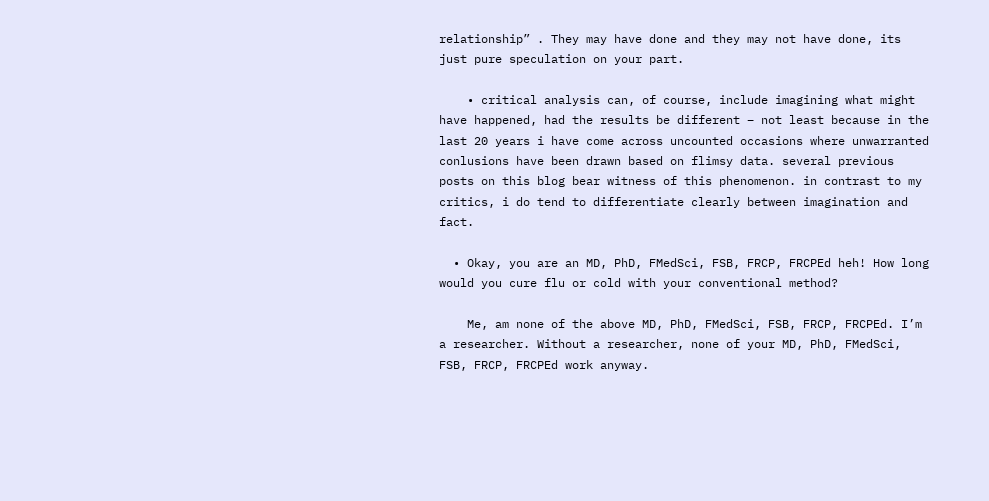relationship” . They may have done and they may not have done, its just pure speculation on your part.

    • critical analysis can, of course, include imagining what might have happened, had the results be different – not least because in the last 20 years i have come across uncounted occasions where unwarranted conlusions have been drawn based on flimsy data. several previous posts on this blog bear witness of this phenomenon. in contrast to my critics, i do tend to differentiate clearly between imagination and fact.

  • Okay, you are an MD, PhD, FMedSci, FSB, FRCP, FRCPEd heh! How long would you cure flu or cold with your conventional method?

    Me, am none of the above MD, PhD, FMedSci, FSB, FRCP, FRCPEd. I’m a researcher. Without a researcher, none of your MD, PhD, FMedSci, FSB, FRCP, FRCPEd work anyway.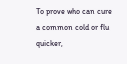To prove who can cure a common cold or flu quicker,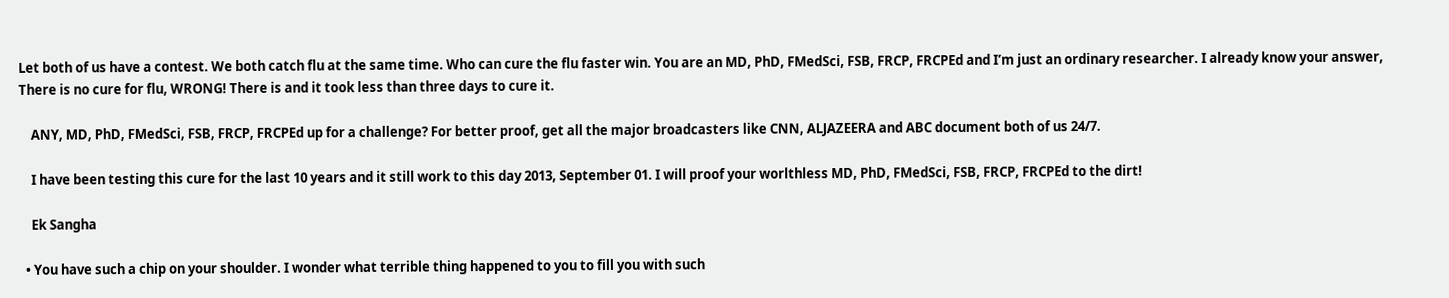Let both of us have a contest. We both catch flu at the same time. Who can cure the flu faster win. You are an MD, PhD, FMedSci, FSB, FRCP, FRCPEd and I’m just an ordinary researcher. I already know your answer, There is no cure for flu, WRONG! There is and it took less than three days to cure it.

    ANY, MD, PhD, FMedSci, FSB, FRCP, FRCPEd up for a challenge? For better proof, get all the major broadcasters like CNN, ALJAZEERA and ABC document both of us 24/7.

    I have been testing this cure for the last 10 years and it still work to this day 2013, September 01. I will proof your worlthless MD, PhD, FMedSci, FSB, FRCP, FRCPEd to the dirt!

    Ek Sangha

  • You have such a chip on your shoulder. I wonder what terrible thing happened to you to fill you with such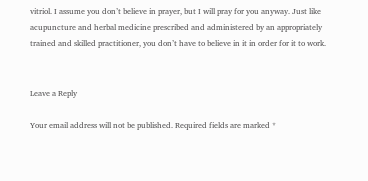vitriol. I assume you don’t believe in prayer, but I will pray for you anyway. Just like acupuncture and herbal medicine prescribed and administered by an appropriately trained and skilled practitioner, you don’t have to believe in it in order for it to work.


Leave a Reply

Your email address will not be published. Required fields are marked *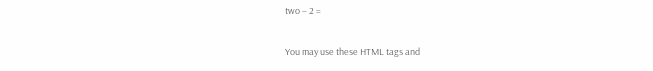two − 2 =

You may use these HTML tags and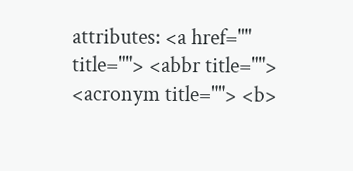attributes: <a href="" title=""> <abbr title=""> <acronym title=""> <b>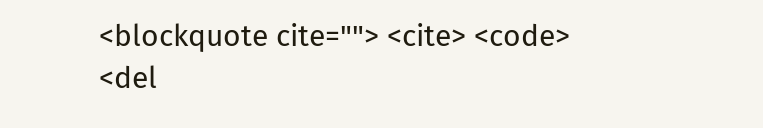<blockquote cite=""> <cite> <code> <del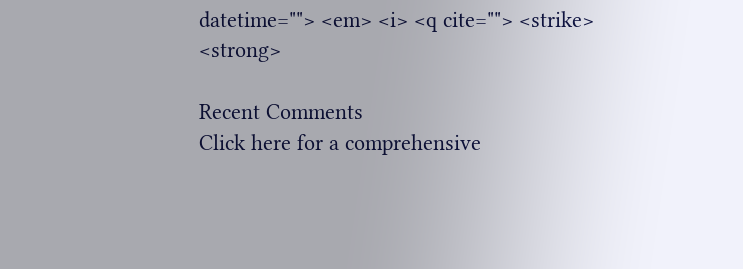datetime=""> <em> <i> <q cite=""> <strike> <strong>

Recent Comments
Click here for a comprehensive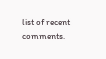list of recent comments.